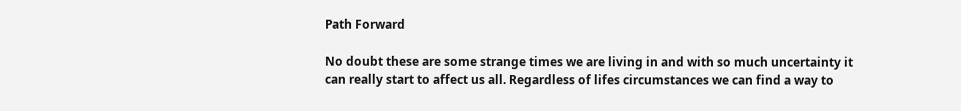Path Forward

No doubt these are some strange times we are living in and with so much uncertainty it can really start to affect us all. Regardless of lifes circumstances we can find a way to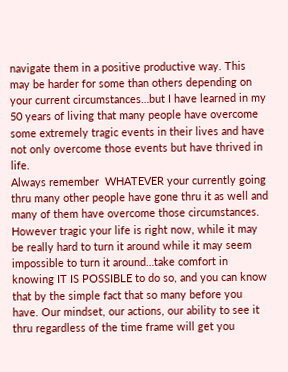navigate them in a positive productive way. This may be harder for some than others depending on your current circumstances…but I have learned in my 50 years of living that many people have overcome some extremely tragic events in their lives and have not only overcome those events but have thrived in life.
Always remember  WHATEVER your currently going thru many other people have gone thru it as well and many of them have overcome those circumstances. However tragic your life is right now, while it may be really hard to turn it around while it may seem impossible to turn it around…take comfort in knowing IT IS POSSIBLE to do so, and you can know that by the simple fact that so many before you have. Our mindset, our actions, our ability to see it thru regardless of the time frame will get you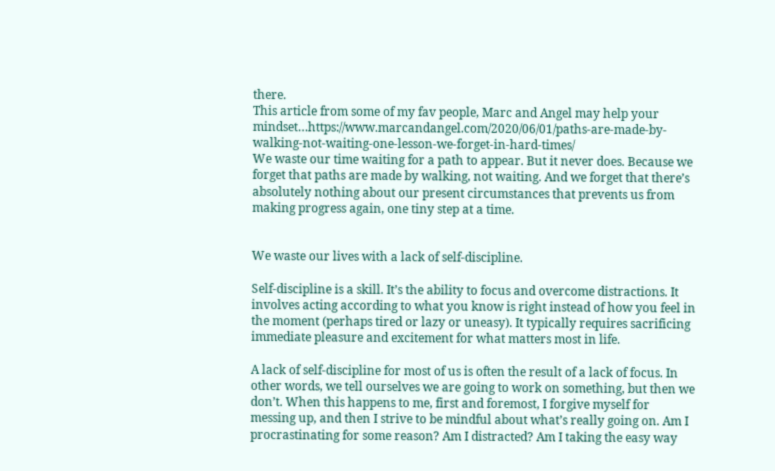there.
This article from some of my fav people, Marc and Angel may help your mindset…https://www.marcandangel.com/2020/06/01/paths-are-made-by-walking-not-waiting-one-lesson-we-forget-in-hard-times/
We waste our time waiting for a path to appear. But it never does. Because we forget that paths are made by walking, not waiting. And we forget that there’s absolutely nothing about our present circumstances that prevents us from making progress again, one tiny step at a time.


We waste our lives with a lack of self-discipline.

Self-discipline is a skill. It’s the ability to focus and overcome distractions. It involves acting according to what you know is right instead of how you feel in the moment (perhaps tired or lazy or uneasy). It typically requires sacrificing immediate pleasure and excitement for what matters most in life.

A lack of self-discipline for most of us is often the result of a lack of focus. In other words, we tell ourselves we are going to work on something, but then we don’t. When this happens to me, first and foremost, I forgive myself for messing up, and then I strive to be mindful about what’s really going on. Am I procrastinating for some reason? Am I distracted? Am I taking the easy way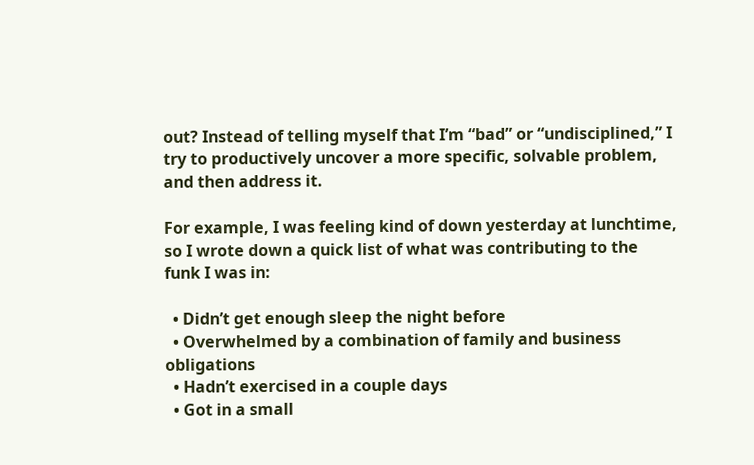out? Instead of telling myself that I’m “bad” or “undisciplined,” I try to productively uncover a more specific, solvable problem, and then address it.

For example, I was feeling kind of down yesterday at lunchtime, so I wrote down a quick list of what was contributing to the funk I was in:

  • Didn’t get enough sleep the night before
  • Overwhelmed by a combination of family and business obligations
  • Hadn’t exercised in a couple days
  • Got in a small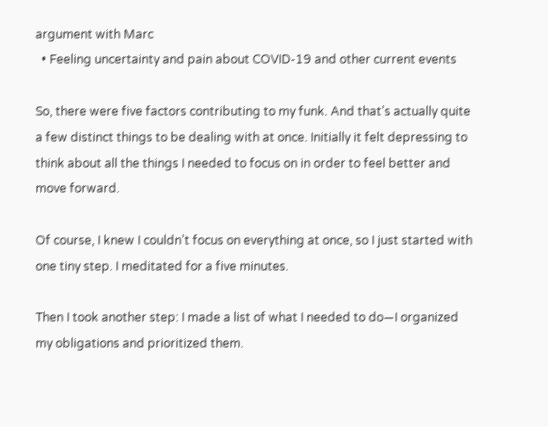argument with Marc
  • Feeling uncertainty and pain about COVID-19 and other current events

So, there were five factors contributing to my funk. And that’s actually quite a few distinct things to be dealing with at once. Initially it felt depressing to think about all the things I needed to focus on in order to feel better and move forward.

Of course, I knew I couldn’t focus on everything at once, so I just started with one tiny step. I meditated for a five minutes.

Then I took another step: I made a list of what I needed to do—I organized my obligations and prioritized them.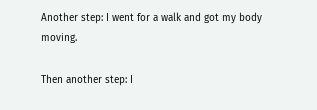Another step: I went for a walk and got my body moving.

Then another step: I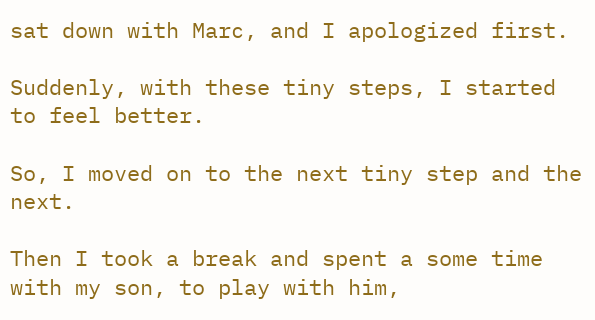sat down with Marc, and I apologized first.

Suddenly, with these tiny steps, I started to feel better.

So, I moved on to the next tiny step and the next.

Then I took a break and spent a some time with my son, to play with him,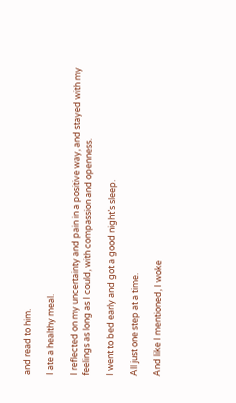and read to him.

I ate a healthy meal.

I reflected on my uncertainty and pain in a positive way, and stayed with my feelings as long as I could, with compassion and openness.

I went to bed early and got a good night’s sleep.

All just one step at a time.

And like I mentioned, I woke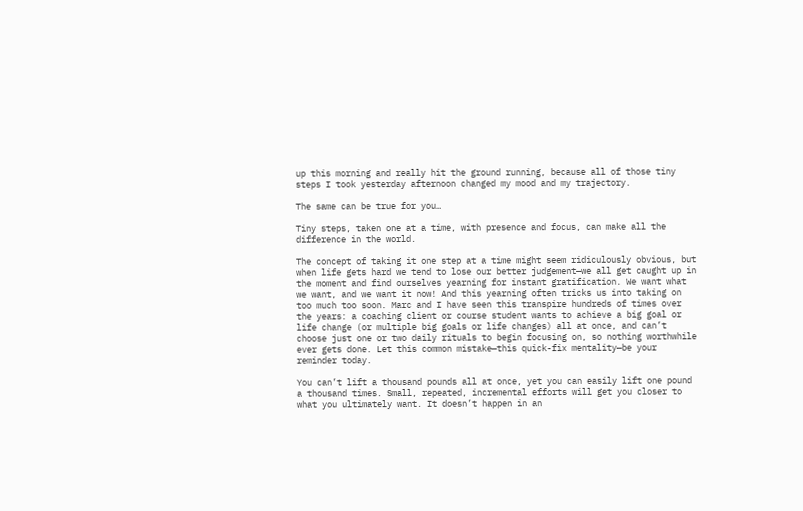up this morning and really hit the ground running, because all of those tiny steps I took yesterday afternoon changed my mood and my trajectory.

The same can be true for you…

Tiny steps, taken one at a time, with presence and focus, can make all the difference in the world.

The concept of taking it one step at a time might seem ridiculously obvious, but when life gets hard we tend to lose our better judgement—we all get caught up in the moment and find ourselves yearning for instant gratification. We want what we want, and we want it now! And this yearning often tricks us into taking on too much too soon. Marc and I have seen this transpire hundreds of times over the years: a coaching client or course student wants to achieve a big goal or life change (or multiple big goals or life changes) all at once, and can’t choose just one or two daily rituals to begin focusing on, so nothing worthwhile ever gets done. Let this common mistake—this quick-fix mentality—be your reminder today.

You can’t lift a thousand pounds all at once, yet you can easily lift one pound a thousand times. Small, repeated, incremental efforts will get you closer to what you ultimately want. It doesn’t happen in an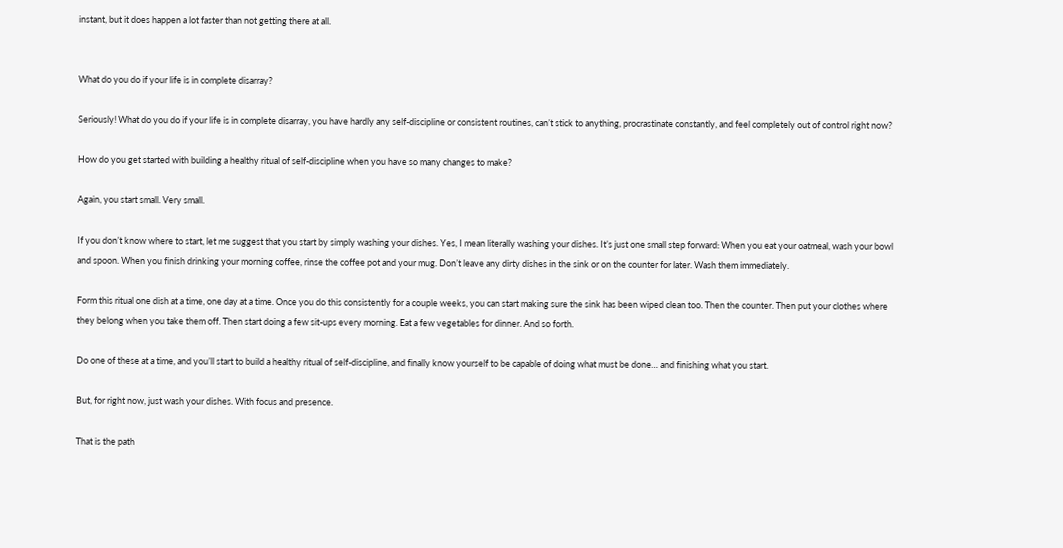instant, but it does happen a lot faster than not getting there at all.


What do you do if your life is in complete disarray?

Seriously! What do you do if your life is in complete disarray, you have hardly any self-discipline or consistent routines, can’t stick to anything, procrastinate constantly, and feel completely out of control right now?

How do you get started with building a healthy ritual of self-discipline when you have so many changes to make?

Again, you start small. Very small.

If you don’t know where to start, let me suggest that you start by simply washing your dishes. Yes, I mean literally washing your dishes. It’s just one small step forward: When you eat your oatmeal, wash your bowl and spoon. When you finish drinking your morning coffee, rinse the coffee pot and your mug. Don’t leave any dirty dishes in the sink or on the counter for later. Wash them immediately.

Form this ritual one dish at a time, one day at a time. Once you do this consistently for a couple weeks, you can start making sure the sink has been wiped clean too. Then the counter. Then put your clothes where they belong when you take them off. Then start doing a few sit-ups every morning. Eat a few vegetables for dinner. And so forth.

Do one of these at a time, and you’ll start to build a healthy ritual of self-discipline, and finally know yourself to be capable of doing what must be done… and finishing what you start.

But, for right now, just wash your dishes. With focus and presence.

That is the path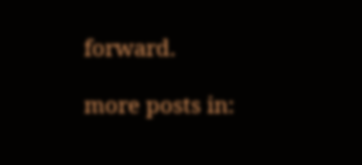forward.

more posts in: